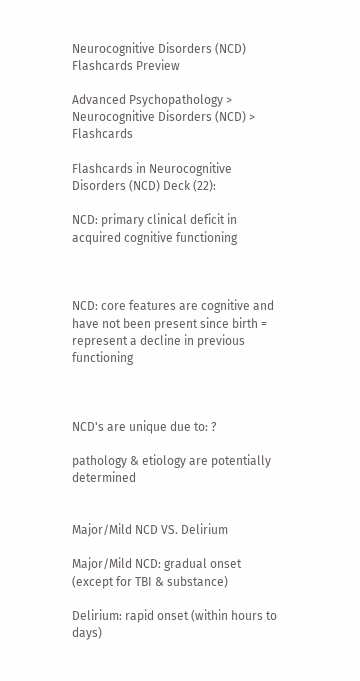Neurocognitive Disorders (NCD) Flashcards Preview

Advanced Psychopathology > Neurocognitive Disorders (NCD) > Flashcards

Flashcards in Neurocognitive Disorders (NCD) Deck (22):

NCD: primary clinical deficit in acquired cognitive functioning



NCD: core features are cognitive and have not been present since birth = represent a decline in previous functioning



NCD's are unique due to: ?

pathology & etiology are potentially determined


Major/Mild NCD VS. Delirium

Major/Mild NCD: gradual onset (except for TBI & substance)

Delirium: rapid onset (within hours to days)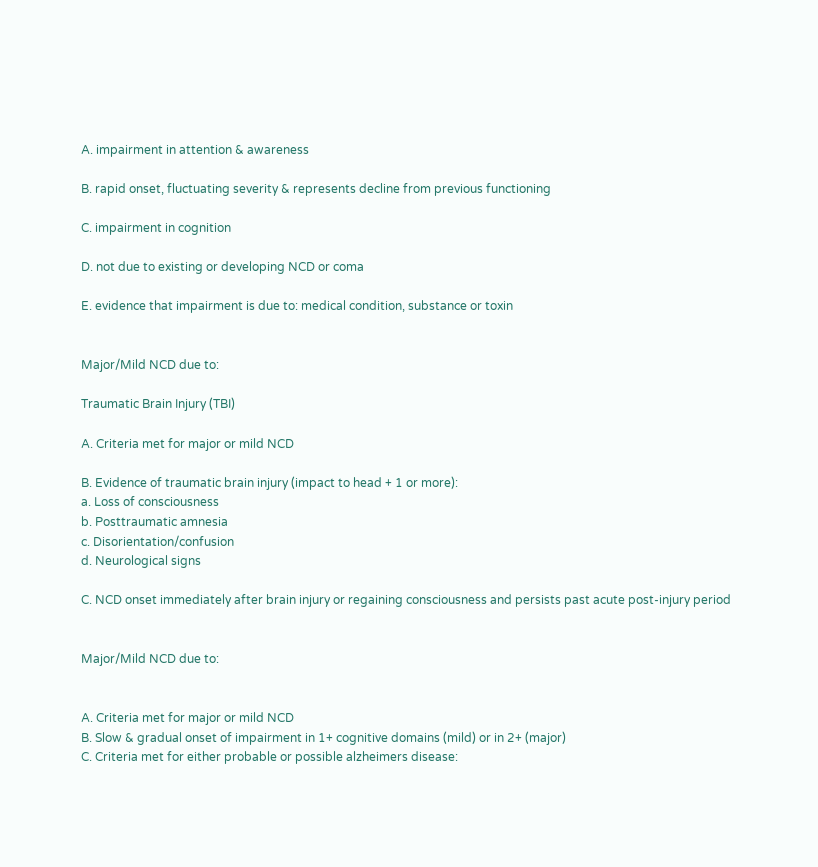A. impairment in attention & awareness

B. rapid onset, fluctuating severity & represents decline from previous functioning

C. impairment in cognition

D. not due to existing or developing NCD or coma

E. evidence that impairment is due to: medical condition, substance or toxin


Major/Mild NCD due to:

Traumatic Brain Injury (TBI)

A. Criteria met for major or mild NCD

B. Evidence of traumatic brain injury (impact to head + 1 or more):
a. Loss of consciousness
b. Posttraumatic amnesia
c. Disorientation/confusion
d. Neurological signs

C. NCD onset immediately after brain injury or regaining consciousness and persists past acute post-injury period


Major/Mild NCD due to:


A. Criteria met for major or mild NCD
B. Slow & gradual onset of impairment in 1+ cognitive domains (mild) or in 2+ (major)
C. Criteria met for either probable or possible alzheimers disease: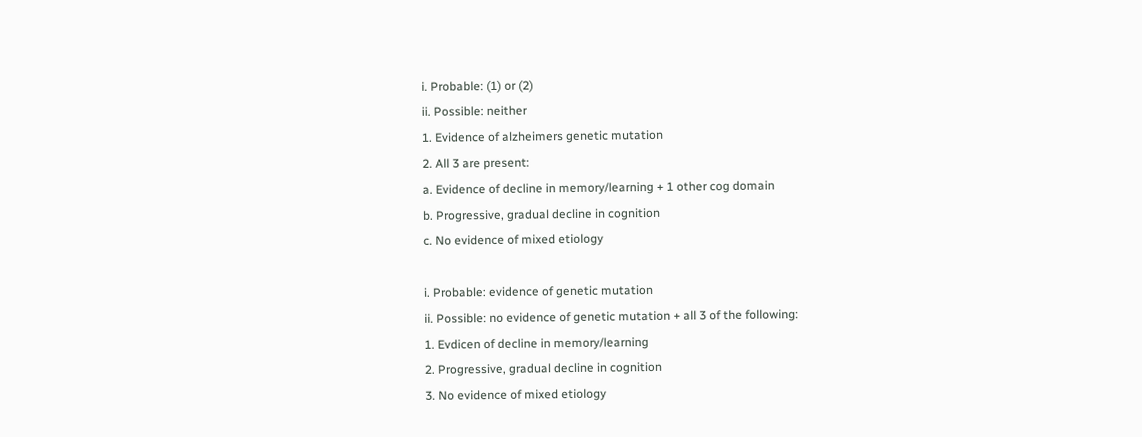i. Probable: (1) or (2)
ii. Possible: neither
1. Evidence of alzheimers genetic mutation
2. All 3 are present:
a. Evidence of decline in memory/learning + 1 other cog domain
b. Progressive, gradual decline in cognition
c. No evidence of mixed etiology

i. Probable: evidence of genetic mutation
ii. Possible: no evidence of genetic mutation + all 3 of the following:
1. Evdicen of decline in memory/learning
2. Progressive, gradual decline in cognition
3. No evidence of mixed etiology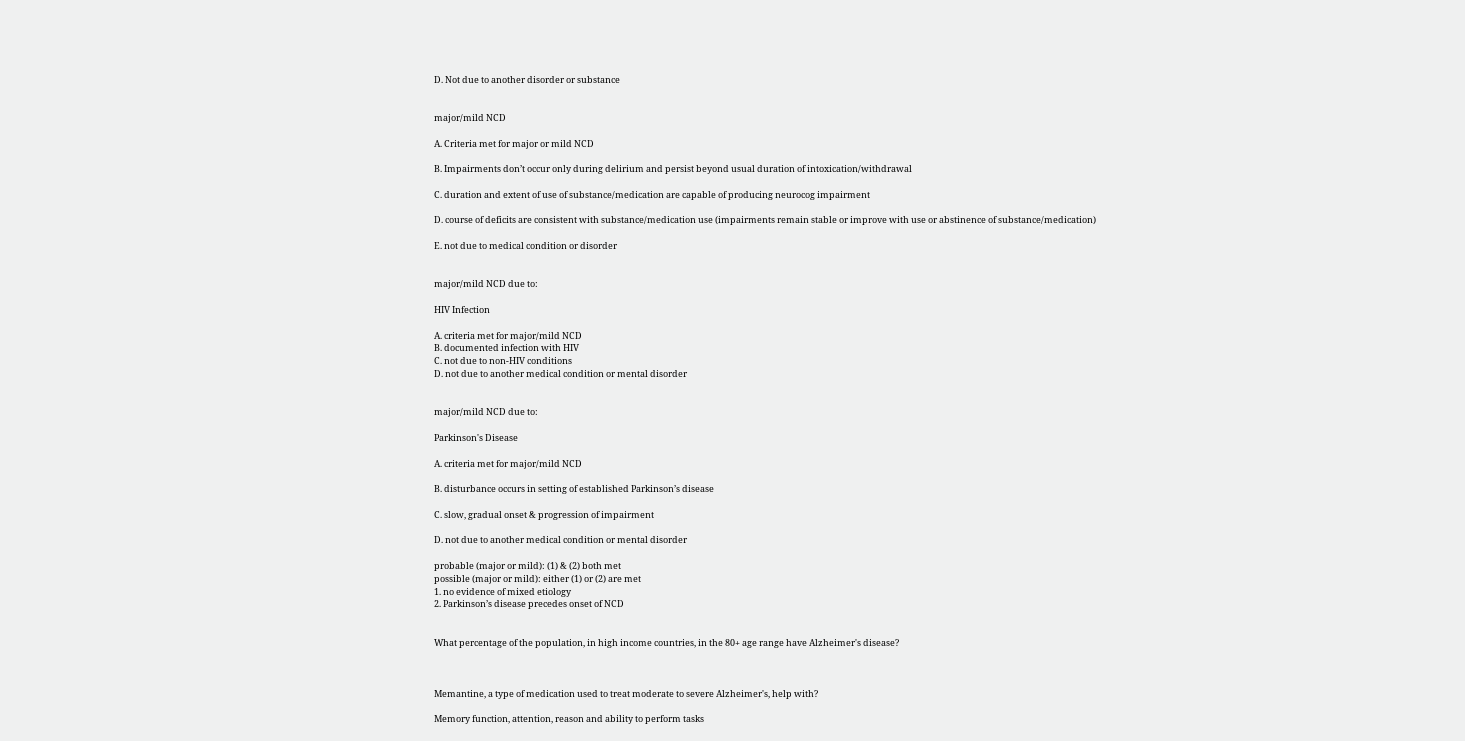D. Not due to another disorder or substance


major/mild NCD

A. Criteria met for major or mild NCD

B. Impairments don’t occur only during delirium and persist beyond usual duration of intoxication/withdrawal

C. duration and extent of use of substance/medication are capable of producing neurocog impairment

D. course of deficits are consistent with substance/medication use (impairments remain stable or improve with use or abstinence of substance/medication)

E. not due to medical condition or disorder


major/mild NCD due to:

HIV Infection

A. criteria met for major/mild NCD
B. documented infection with HIV
C. not due to non-HIV conditions
D. not due to another medical condition or mental disorder


major/mild NCD due to:

Parkinson's Disease

A. criteria met for major/mild NCD

B. disturbance occurs in setting of established Parkinson’s disease

C. slow, gradual onset & progression of impairment

D. not due to another medical condition or mental disorder

probable (major or mild): (1) & (2) both met
possible (major or mild): either (1) or (2) are met
1. no evidence of mixed etiology
2. Parkinson’s disease precedes onset of NCD


What percentage of the population, in high income countries, in the 80+ age range have Alzheimer's disease?



Memantine, a type of medication used to treat moderate to severe Alzheimer's, help with?

Memory function, attention, reason and ability to perform tasks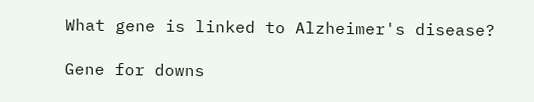What gene is linked to Alzheimer's disease?

Gene for downs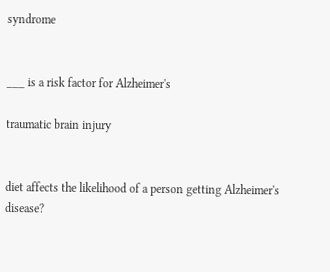syndrome


___ is a risk factor for Alzheimer's

traumatic brain injury


diet affects the likelihood of a person getting Alzheimer's disease?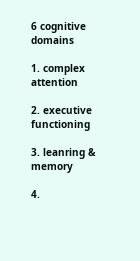6 cognitive domains

1. complex attention

2. executive functioning

3. leanring & memory

4.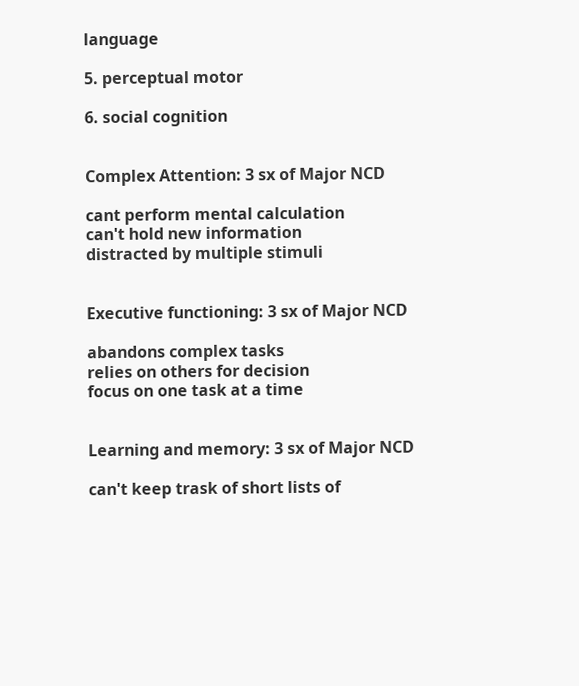language

5. perceptual motor

6. social cognition


Complex Attention: 3 sx of Major NCD

cant perform mental calculation
can't hold new information
distracted by multiple stimuli


Executive functioning: 3 sx of Major NCD

abandons complex tasks
relies on others for decision
focus on one task at a time


Learning and memory: 3 sx of Major NCD

can't keep trask of short lists of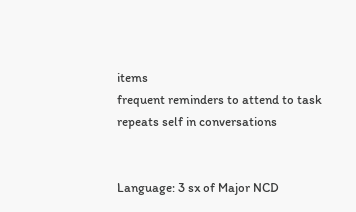items
frequent reminders to attend to task
repeats self in conversations


Language: 3 sx of Major NCD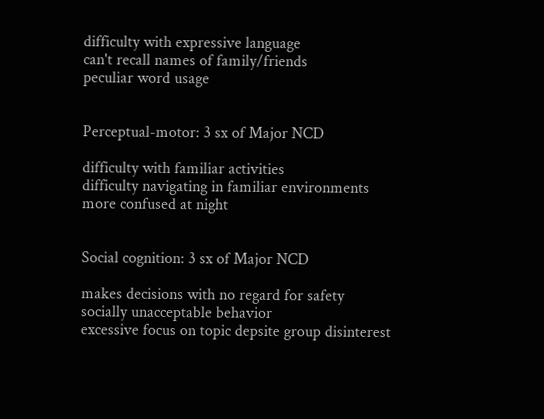difficulty with expressive language
can't recall names of family/friends
peculiar word usage


Perceptual-motor: 3 sx of Major NCD

difficulty with familiar activities
difficulty navigating in familiar environments
more confused at night


Social cognition: 3 sx of Major NCD

makes decisions with no regard for safety
socially unacceptable behavior
excessive focus on topic depsite group disinterest